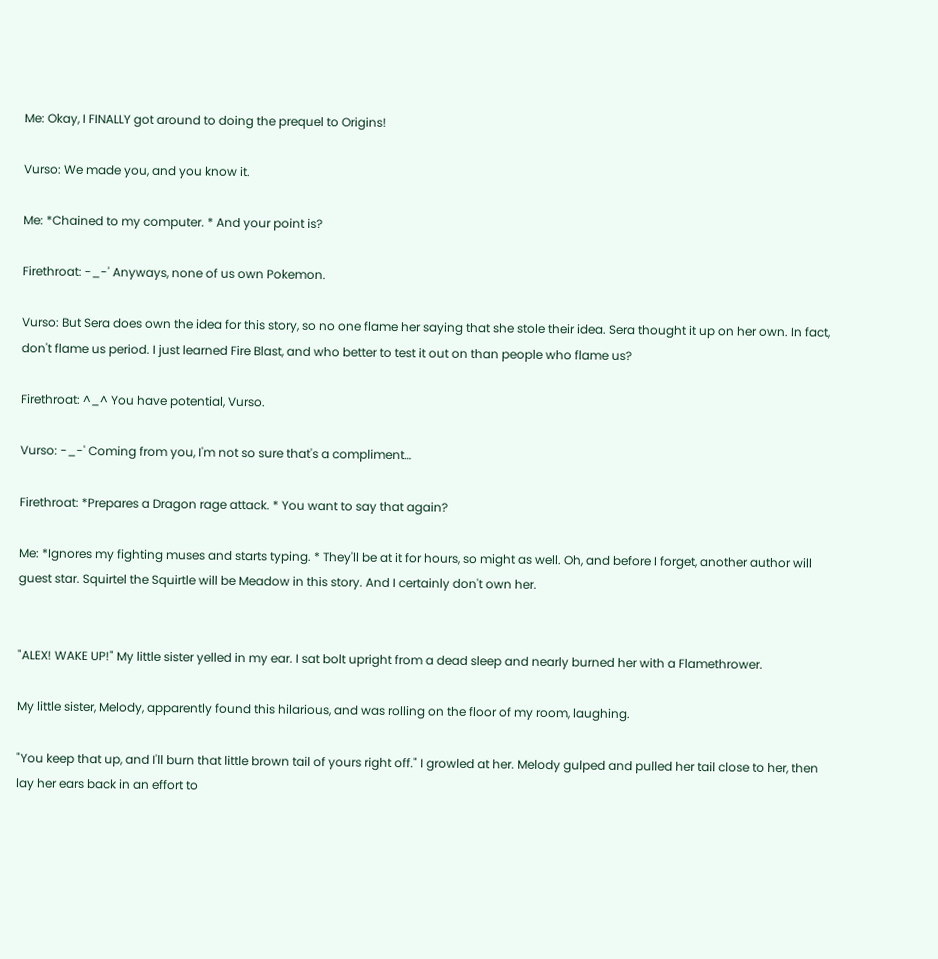Me: Okay, I FINALLY got around to doing the prequel to Origins!

Vurso: We made you, and you know it.

Me: *Chained to my computer. * And your point is?

Firethroat: -_-' Anyways, none of us own Pokemon.

Vurso: But Sera does own the idea for this story, so no one flame her saying that she stole their idea. Sera thought it up on her own. In fact, don't flame us period. I just learned Fire Blast, and who better to test it out on than people who flame us?

Firethroat: ^_^ You have potential, Vurso.

Vurso: -_-' Coming from you, I'm not so sure that's a compliment…

Firethroat: *Prepares a Dragon rage attack. * You want to say that again?

Me: *Ignores my fighting muses and starts typing. * They'll be at it for hours, so might as well. Oh, and before I forget, another author will guest star. Squirtel the Squirtle will be Meadow in this story. And I certainly don't own her.


"ALEX! WAKE UP!" My little sister yelled in my ear. I sat bolt upright from a dead sleep and nearly burned her with a Flamethrower.

My little sister, Melody, apparently found this hilarious, and was rolling on the floor of my room, laughing.

"You keep that up, and I'll burn that little brown tail of yours right off." I growled at her. Melody gulped and pulled her tail close to her, then lay her ears back in an effort to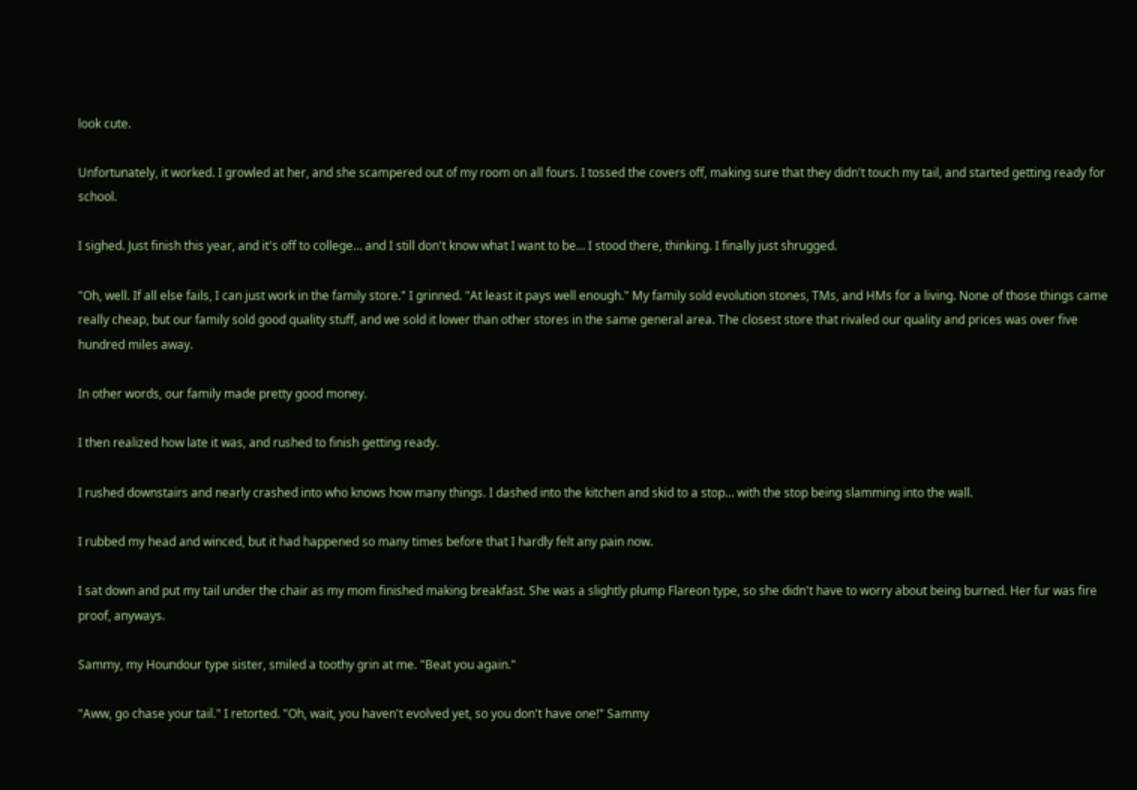look cute.

Unfortunately, it worked. I growled at her, and she scampered out of my room on all fours. I tossed the covers off, making sure that they didn't touch my tail, and started getting ready for school.

I sighed. Just finish this year, and it's off to college… and I still don't know what I want to be… I stood there, thinking. I finally just shrugged.

"Oh, well. If all else fails, I can just work in the family store." I grinned. "At least it pays well enough." My family sold evolution stones, TMs, and HMs for a living. None of those things came really cheap, but our family sold good quality stuff, and we sold it lower than other stores in the same general area. The closest store that rivaled our quality and prices was over five hundred miles away.

In other words, our family made pretty good money.

I then realized how late it was, and rushed to finish getting ready.

I rushed downstairs and nearly crashed into who knows how many things. I dashed into the kitchen and skid to a stop… with the stop being slamming into the wall.

I rubbed my head and winced, but it had happened so many times before that I hardly felt any pain now.

I sat down and put my tail under the chair as my mom finished making breakfast. She was a slightly plump Flareon type, so she didn't have to worry about being burned. Her fur was fire proof, anyways.

Sammy, my Houndour type sister, smiled a toothy grin at me. "Beat you again."

"Aww, go chase your tail." I retorted. "Oh, wait, you haven't evolved yet, so you don't have one!" Sammy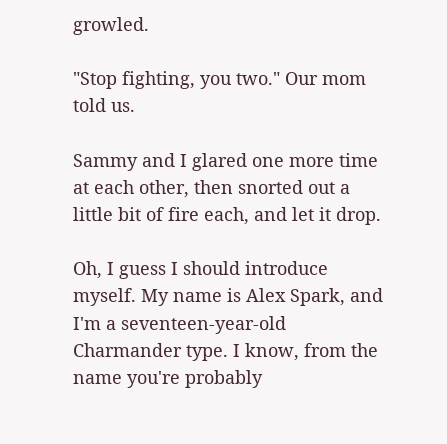growled.

"Stop fighting, you two." Our mom told us.

Sammy and I glared one more time at each other, then snorted out a little bit of fire each, and let it drop.

Oh, I guess I should introduce myself. My name is Alex Spark, and I'm a seventeen-year-old Charmander type. I know, from the name you're probably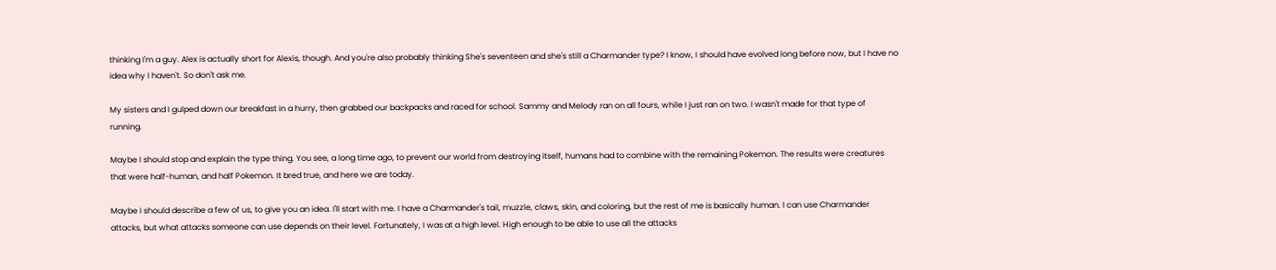thinking I'm a guy. Alex is actually short for Alexis, though. And you're also probably thinking She's seventeen and she's still a Charmander type? I know, I should have evolved long before now, but I have no idea why I haven't. So don't ask me.

My sisters and I gulped down our breakfast in a hurry, then grabbed our backpacks and raced for school. Sammy and Melody ran on all fours, while I just ran on two. I wasn't made for that type of running.

Maybe I should stop and explain the type thing. You see, a long time ago, to prevent our world from destroying itself, humans had to combine with the remaining Pokemon. The results were creatures that were half-human, and half Pokemon. It bred true, and here we are today.

Maybe I should describe a few of us, to give you an idea. I'll start with me. I have a Charmander's tail, muzzle, claws, skin, and coloring, but the rest of me is basically human. I can use Charmander attacks, but what attacks someone can use depends on their level. Fortunately, I was at a high level. High enough to be able to use all the attacks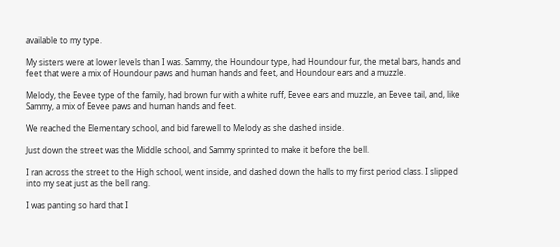available to my type.

My sisters were at lower levels than I was. Sammy, the Houndour type, had Houndour fur, the metal bars, hands and feet that were a mix of Houndour paws and human hands and feet, and Houndour ears and a muzzle.

Melody, the Eevee type of the family, had brown fur with a white ruff, Eevee ears and muzzle, an Eevee tail, and, like Sammy, a mix of Eevee paws and human hands and feet.

We reached the Elementary school, and bid farewell to Melody as she dashed inside.

Just down the street was the Middle school, and Sammy sprinted to make it before the bell.

I ran across the street to the High school, went inside, and dashed down the halls to my first period class. I slipped into my seat just as the bell rang.

I was panting so hard that I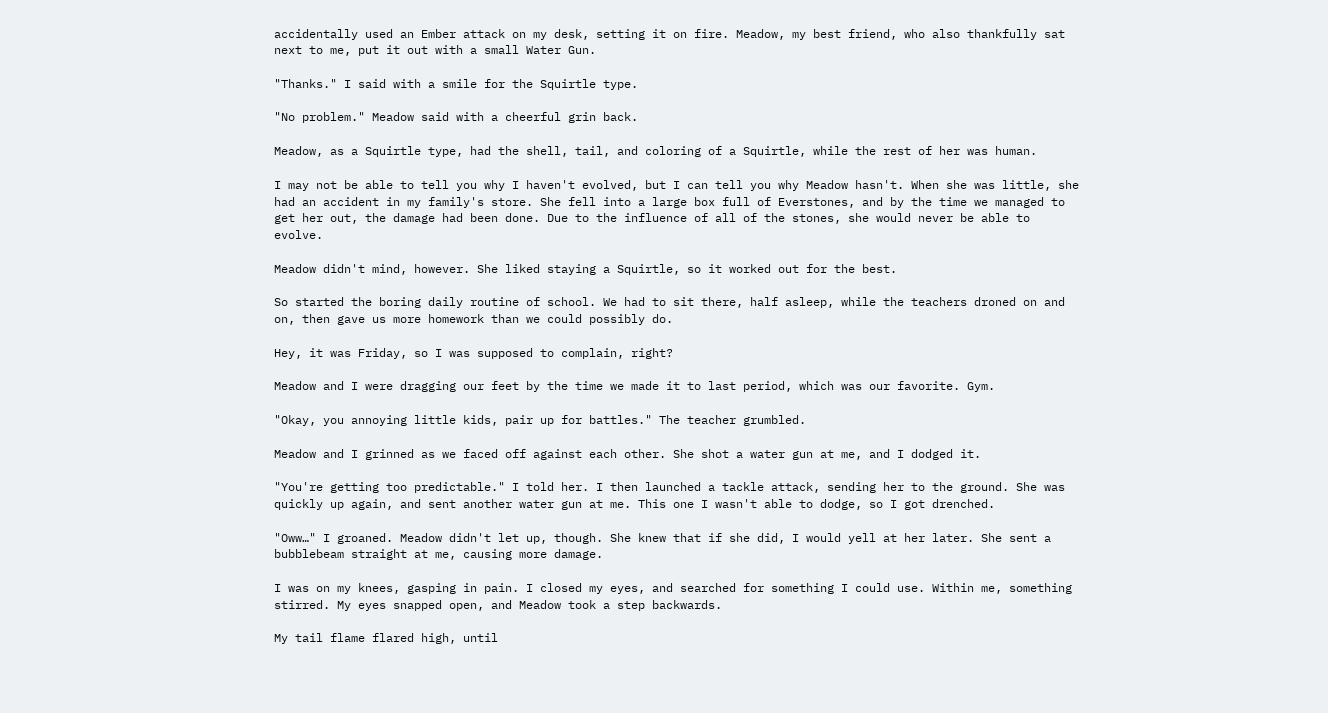accidentally used an Ember attack on my desk, setting it on fire. Meadow, my best friend, who also thankfully sat next to me, put it out with a small Water Gun.

"Thanks." I said with a smile for the Squirtle type.

"No problem." Meadow said with a cheerful grin back.

Meadow, as a Squirtle type, had the shell, tail, and coloring of a Squirtle, while the rest of her was human.

I may not be able to tell you why I haven't evolved, but I can tell you why Meadow hasn't. When she was little, she had an accident in my family's store. She fell into a large box full of Everstones, and by the time we managed to get her out, the damage had been done. Due to the influence of all of the stones, she would never be able to evolve.

Meadow didn't mind, however. She liked staying a Squirtle, so it worked out for the best.

So started the boring daily routine of school. We had to sit there, half asleep, while the teachers droned on and on, then gave us more homework than we could possibly do.

Hey, it was Friday, so I was supposed to complain, right?

Meadow and I were dragging our feet by the time we made it to last period, which was our favorite. Gym.

"Okay, you annoying little kids, pair up for battles." The teacher grumbled.

Meadow and I grinned as we faced off against each other. She shot a water gun at me, and I dodged it.

"You're getting too predictable." I told her. I then launched a tackle attack, sending her to the ground. She was quickly up again, and sent another water gun at me. This one I wasn't able to dodge, so I got drenched.

"Oww…" I groaned. Meadow didn't let up, though. She knew that if she did, I would yell at her later. She sent a bubblebeam straight at me, causing more damage.

I was on my knees, gasping in pain. I closed my eyes, and searched for something I could use. Within me, something stirred. My eyes snapped open, and Meadow took a step backwards.

My tail flame flared high, until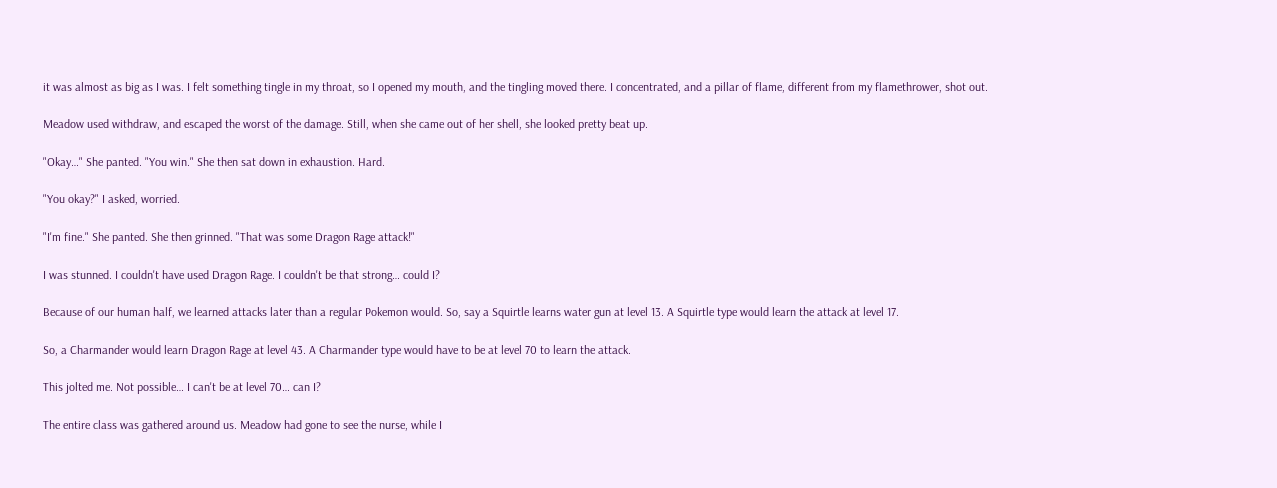it was almost as big as I was. I felt something tingle in my throat, so I opened my mouth, and the tingling moved there. I concentrated, and a pillar of flame, different from my flamethrower, shot out.

Meadow used withdraw, and escaped the worst of the damage. Still, when she came out of her shell, she looked pretty beat up.

"Okay…" She panted. "You win." She then sat down in exhaustion. Hard.

"You okay?" I asked, worried.

"I'm fine." She panted. She then grinned. "That was some Dragon Rage attack!"

I was stunned. I couldn't have used Dragon Rage. I couldn't be that strong… could I?

Because of our human half, we learned attacks later than a regular Pokemon would. So, say a Squirtle learns water gun at level 13. A Squirtle type would learn the attack at level 17.

So, a Charmander would learn Dragon Rage at level 43. A Charmander type would have to be at level 70 to learn the attack.

This jolted me. Not possible… I can't be at level 70… can I?

The entire class was gathered around us. Meadow had gone to see the nurse, while I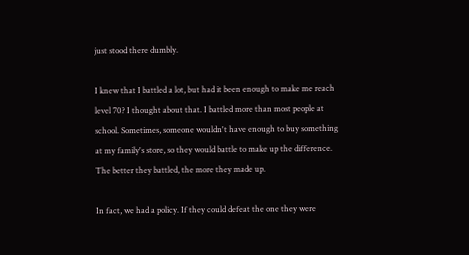just stood there dumbly.

I knew that I battled a lot, but had it been enough to make me reach level 70? I thought about that. I battled more than most people at school. Sometimes, someone wouldn't have enough to buy something at my family's store, so they would battle to make up the difference. The better they battled, the more they made up.

In fact, we had a policy. If they could defeat the one they were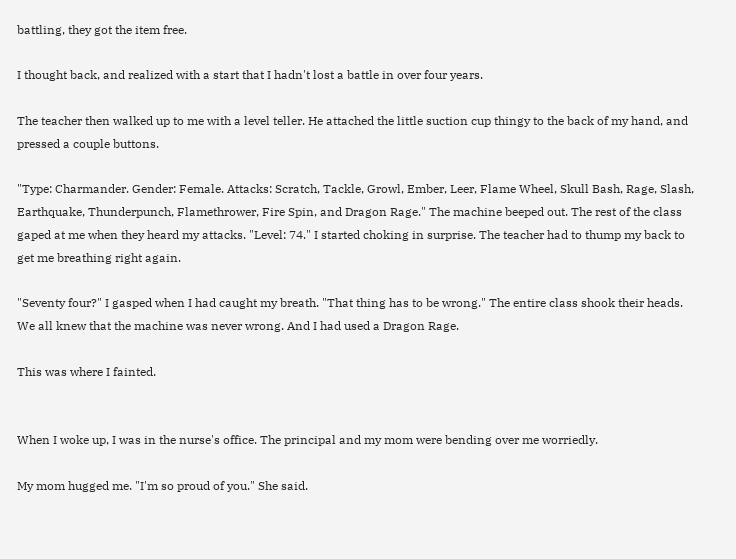battling, they got the item free.

I thought back, and realized with a start that I hadn't lost a battle in over four years.

The teacher then walked up to me with a level teller. He attached the little suction cup thingy to the back of my hand, and pressed a couple buttons.

"Type: Charmander. Gender: Female. Attacks: Scratch, Tackle, Growl, Ember, Leer, Flame Wheel, Skull Bash, Rage, Slash, Earthquake, Thunderpunch, Flamethrower, Fire Spin, and Dragon Rage." The machine beeped out. The rest of the class gaped at me when they heard my attacks. "Level: 74." I started choking in surprise. The teacher had to thump my back to get me breathing right again.

"Seventy four?" I gasped when I had caught my breath. "That thing has to be wrong." The entire class shook their heads. We all knew that the machine was never wrong. And I had used a Dragon Rage.

This was where I fainted.


When I woke up, I was in the nurse's office. The principal and my mom were bending over me worriedly.

My mom hugged me. "I'm so proud of you." She said.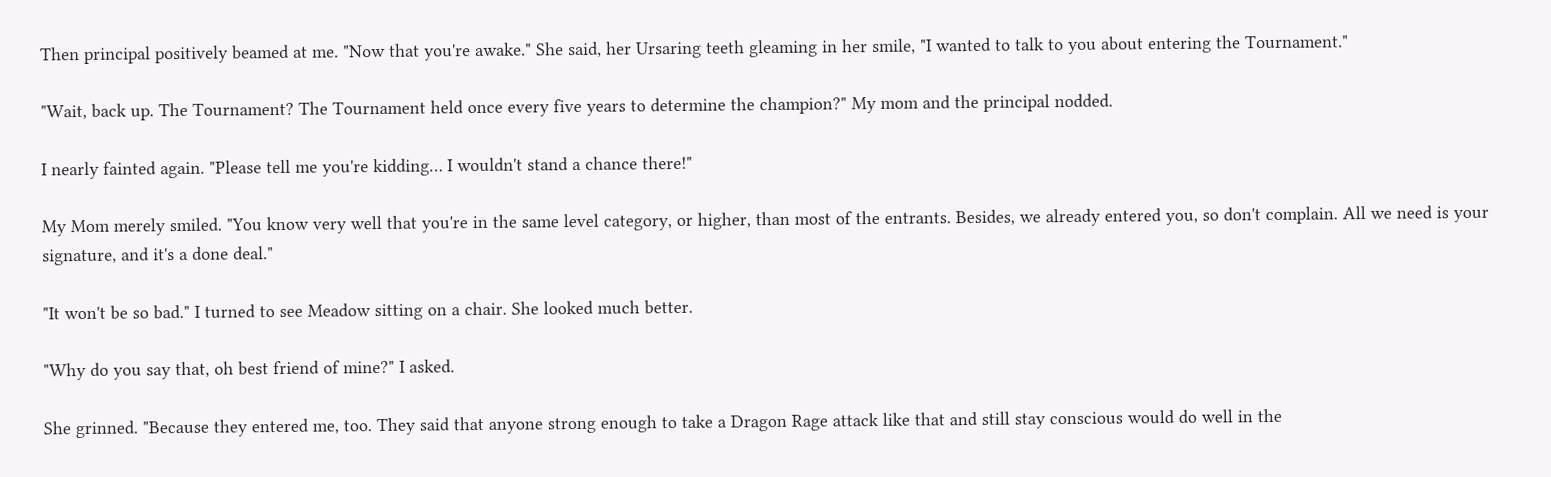Then principal positively beamed at me. "Now that you're awake." She said, her Ursaring teeth gleaming in her smile, "I wanted to talk to you about entering the Tournament."

"Wait, back up. The Tournament? The Tournament held once every five years to determine the champion?" My mom and the principal nodded.

I nearly fainted again. "Please tell me you're kidding… I wouldn't stand a chance there!"

My Mom merely smiled. "You know very well that you're in the same level category, or higher, than most of the entrants. Besides, we already entered you, so don't complain. All we need is your signature, and it's a done deal."

"It won't be so bad." I turned to see Meadow sitting on a chair. She looked much better.

"Why do you say that, oh best friend of mine?" I asked.

She grinned. "Because they entered me, too. They said that anyone strong enough to take a Dragon Rage attack like that and still stay conscious would do well in the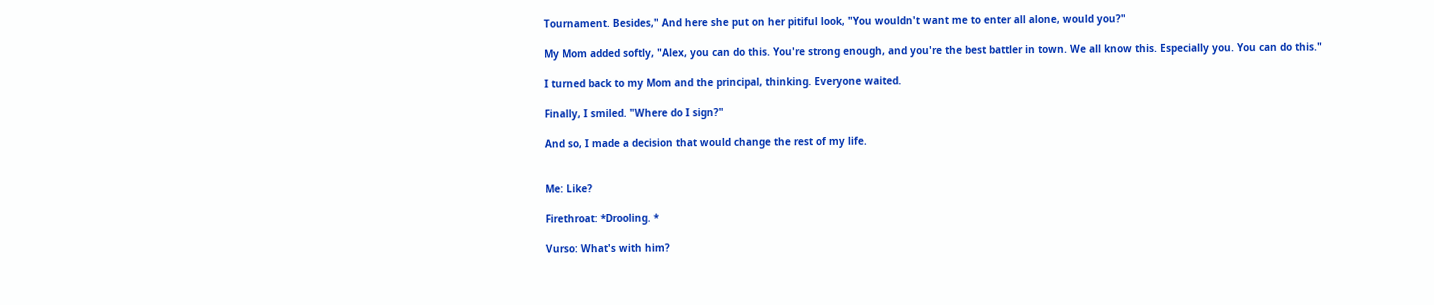Tournament. Besides," And here she put on her pitiful look, "You wouldn't want me to enter all alone, would you?"

My Mom added softly, "Alex, you can do this. You're strong enough, and you're the best battler in town. We all know this. Especially you. You can do this."

I turned back to my Mom and the principal, thinking. Everyone waited.

Finally, I smiled. "Where do I sign?"

And so, I made a decision that would change the rest of my life.


Me: Like?

Firethroat: *Drooling. *

Vurso: What's with him?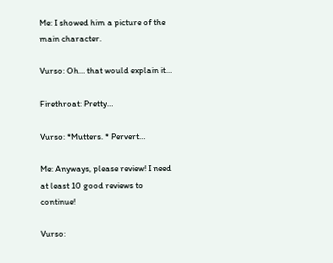Me: I showed him a picture of the main character.

Vurso: Oh… that would explain it…

Firethroat: Pretty…

Vurso: *Mutters. * Pervert…

Me: Anyways, please review! I need at least 10 good reviews to continue!

Vurso: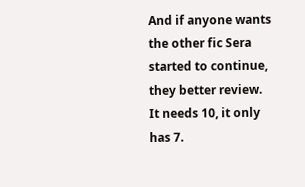And if anyone wants the other fic Sera started to continue, they better review. It needs 10, it only has 7.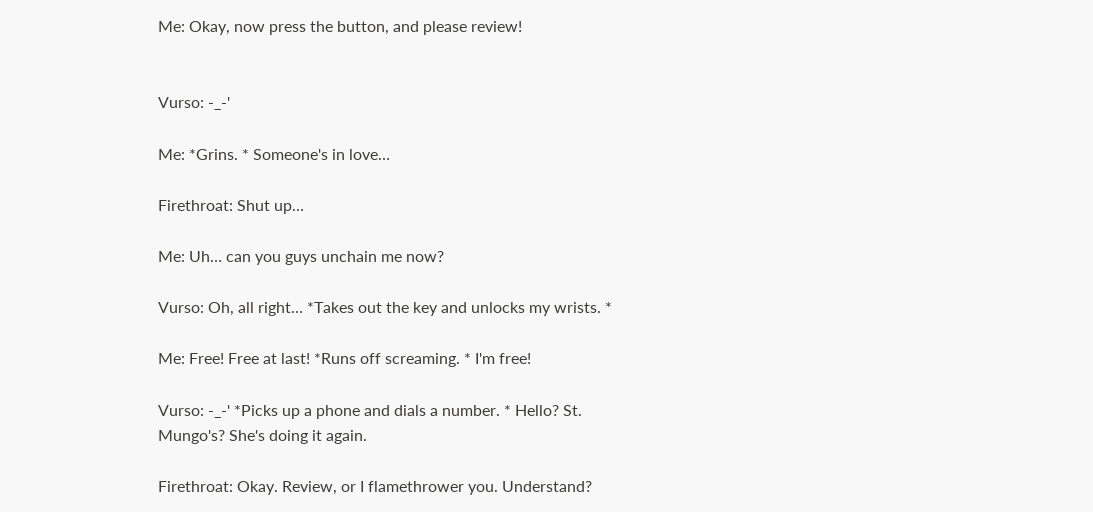Me: Okay, now press the button, and please review!


Vurso: -_-'

Me: *Grins. * Someone's in love…

Firethroat: Shut up…

Me: Uh… can you guys unchain me now?

Vurso: Oh, all right… *Takes out the key and unlocks my wrists. *

Me: Free! Free at last! *Runs off screaming. * I'm free!

Vurso: -_-' *Picks up a phone and dials a number. * Hello? St. Mungo's? She's doing it again.

Firethroat: Okay. Review, or I flamethrower you. Understand?